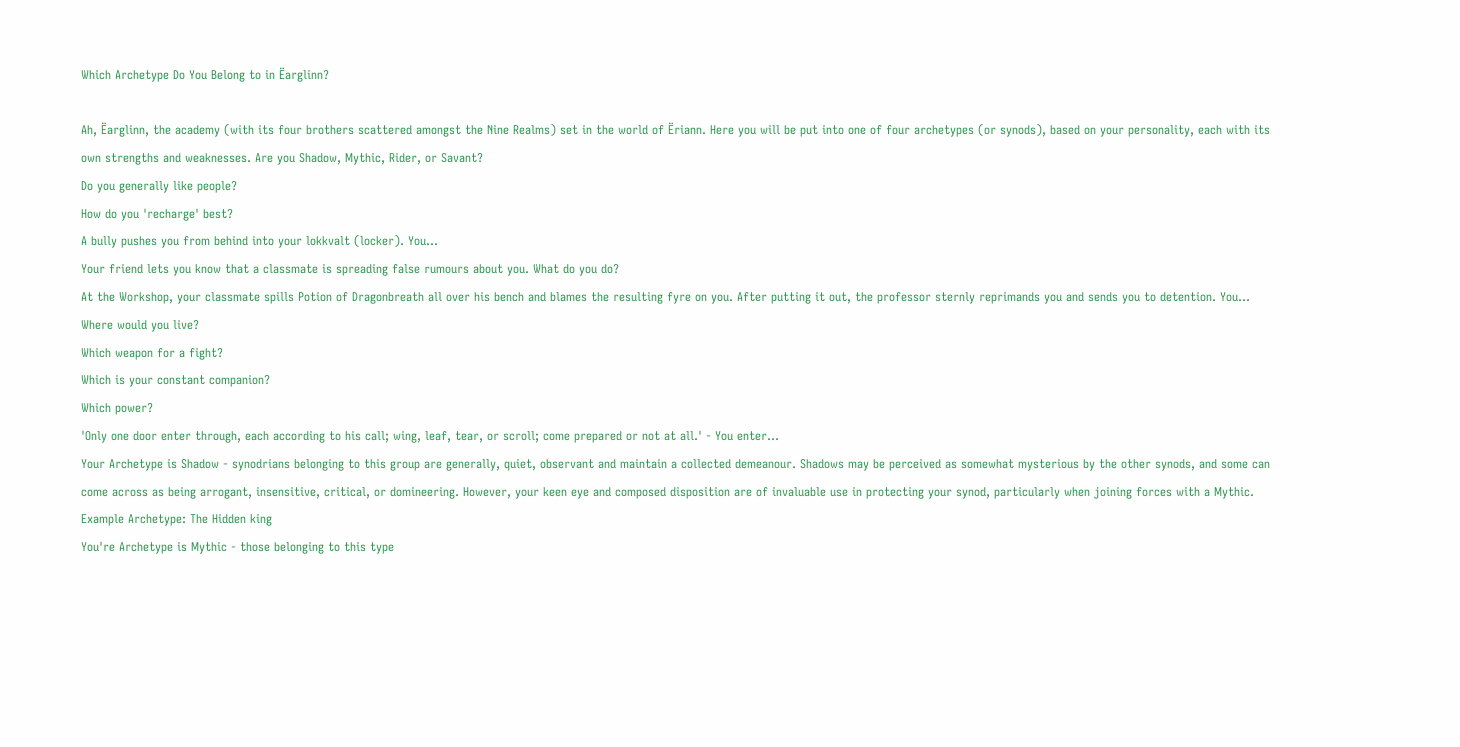Which Archetype Do You Belong to in Ëarglinn?

Ah, Ëarglinn, the academy (with its four brothers scattered amongst the Nine Realms) set in the world of Ëriann. Here you will be put into one of four archetypes (or synods), based on your personality, each with its own strengths and weaknesses. Are you Shadow, Mythic, Rider, or Savant?
Do you generally like people?
How do you 'recharge' best?
A bully pushes you from behind into your lokkvalt (locker). You...
Your friend lets you know that a classmate is spreading false rumours about you. What do you do?
At the Workshop, your classmate spills Potion of Dragonbreath all over his bench and blames the resulting fyre on you. After putting it out, the professor sternly reprimands you and sends you to detention. You...
Where would you live?
Which weapon for a fight?
Which is your constant companion?
Which power?
'Only one door enter through, each according to his call; wing, leaf, tear, or scroll; come prepared or not at all.' - You enter...
Your Archetype is Shadow - synodrians belonging to this group are generally, quiet, observant and maintain a collected demeanour. Shadows may be perceived as somewhat mysterious by the other synods, and some can come across as being arrogant, insensitive, critical, or domineering. However, your keen eye and composed disposition are of invaluable use in protecting your synod, particularly when joining forces with a Mythic.
Example Archetype: The Hidden king
You're Archetype is Mythic - those belonging to this type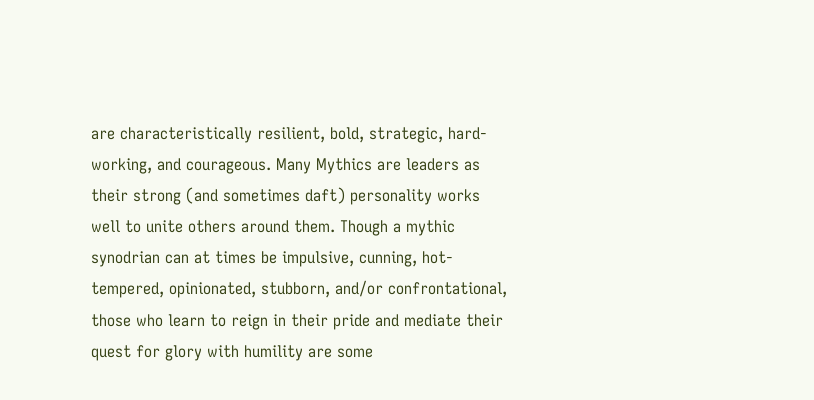are characteristically resilient, bold, strategic, hard-working, and courageous. Many Mythics are leaders as their strong (and sometimes daft) personality works well to unite others around them. Though a mythic synodrian can at times be impulsive, cunning, hot-tempered, opinionated, stubborn, and/or confrontational, those who learn to reign in their pride and mediate their quest for glory with humility are some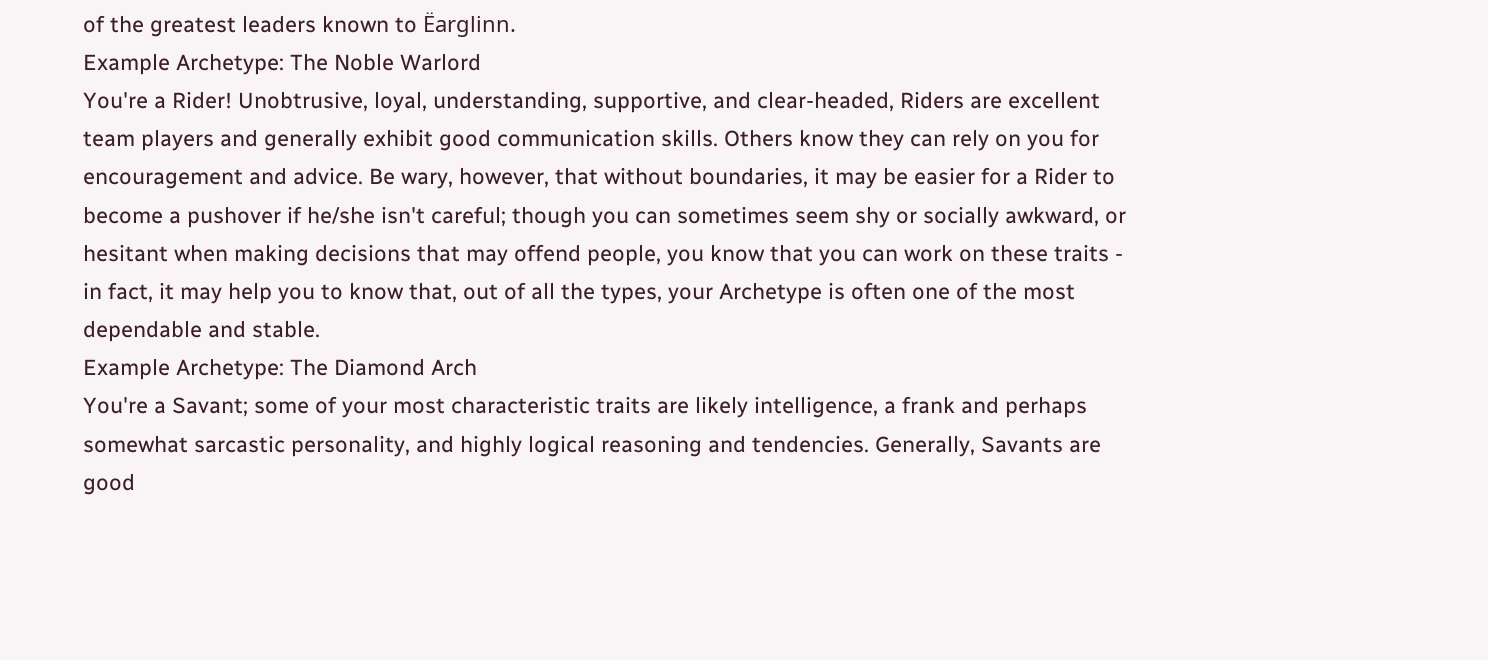of the greatest leaders known to Ëarglinn.
Example Archetype: The Noble Warlord
You're a Rider! Unobtrusive, loyal, understanding, supportive, and clear-headed, Riders are excellent team players and generally exhibit good communication skills. Others know they can rely on you for encouragement and advice. Be wary, however, that without boundaries, it may be easier for a Rider to become a pushover if he/she isn't careful; though you can sometimes seem shy or socially awkward, or hesitant when making decisions that may offend people, you know that you can work on these traits - in fact, it may help you to know that, out of all the types, your Archetype is often one of the most dependable and stable.
Example Archetype: The Diamond Arch
You're a Savant; some of your most characteristic traits are likely intelligence, a frank and perhaps somewhat sarcastic personality, and highly logical reasoning and tendencies. Generally, Savants are good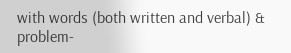with words (both written and verbal) & problem-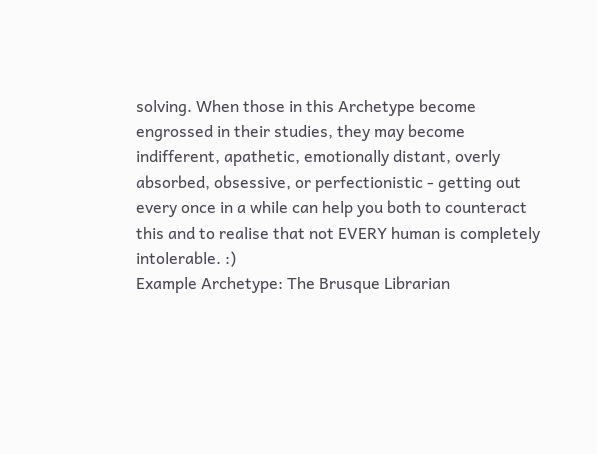solving. When those in this Archetype become engrossed in their studies, they may become indifferent, apathetic, emotionally distant, overly absorbed, obsessive, or perfectionistic - getting out every once in a while can help you both to counteract this and to realise that not EVERY human is completely intolerable. :)
Example Archetype: The Brusque Librarian